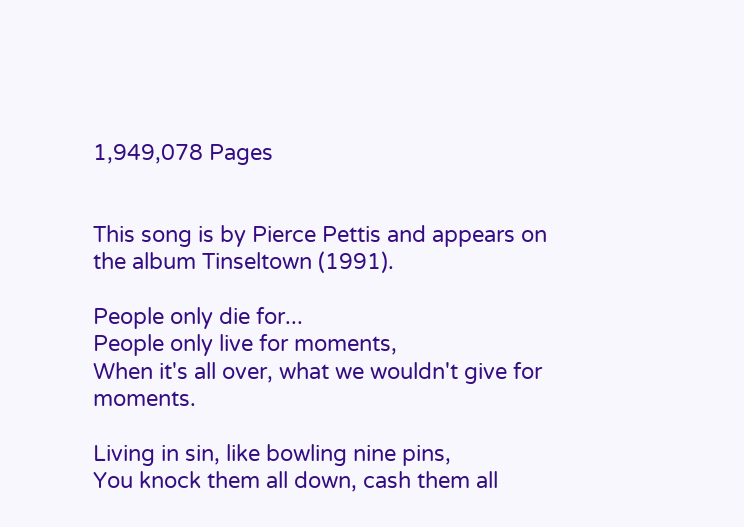1,949,078 Pages


This song is by Pierce Pettis and appears on the album Tinseltown (1991).

People only die for...
People only live for moments,
When it's all over, what we wouldn't give for moments.

Living in sin, like bowling nine pins,
You knock them all down, cash them all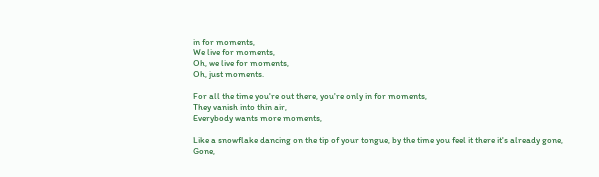in for moments,
We live for moments,
Oh, we live for moments,
Oh, just moments.

For all the time you're out there, you're only in for moments,
They vanish into thin air,
Everybody wants more moments,

Like a snowflake dancing on the tip of your tongue, by the time you feel it there it's already gone,
Gone,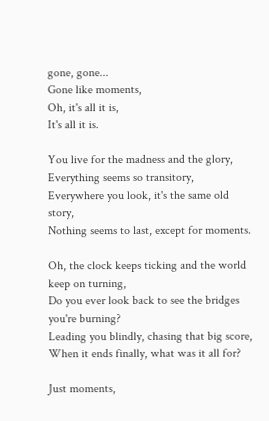gone, gone...
Gone like moments,
Oh, it's all it is,
It's all it is.

You live for the madness and the glory,
Everything seems so transitory,
Everywhere you look, it's the same old story,
Nothing seems to last, except for moments.

Oh, the clock keeps ticking and the world keep on turning,
Do you ever look back to see the bridges you're burning?
Leading you blindly, chasing that big score,
When it ends finally, what was it all for?

Just moments,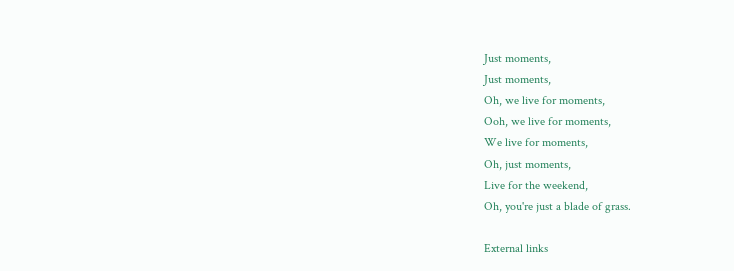Just moments,
Just moments,
Oh, we live for moments,
Ooh, we live for moments,
We live for moments,
Oh, just moments,
Live for the weekend,
Oh, you're just a blade of grass.

External links